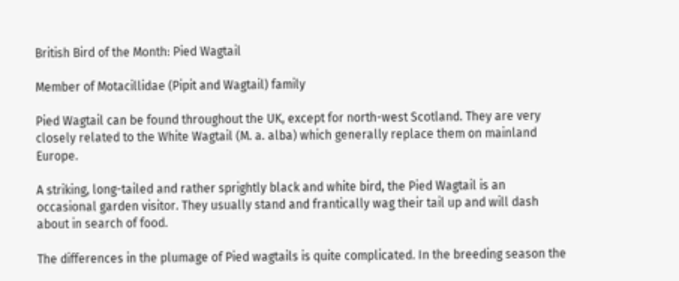British Bird of the Month: Pied Wagtail

Member of Motacillidae (Pipit and Wagtail) family

Pied Wagtail can be found throughout the UK, except for north-west Scotland. They are very closely related to the White Wagtail (M. a. alba) which generally replace them on mainland Europe.

A striking, long-tailed and rather sprightly black and white bird, the Pied Wagtail is an occasional garden visitor. They usually stand and frantically wag their tail up and will dash about in search of food.

The differences in the plumage of Pied wagtails is quite complicated. In the breeding season the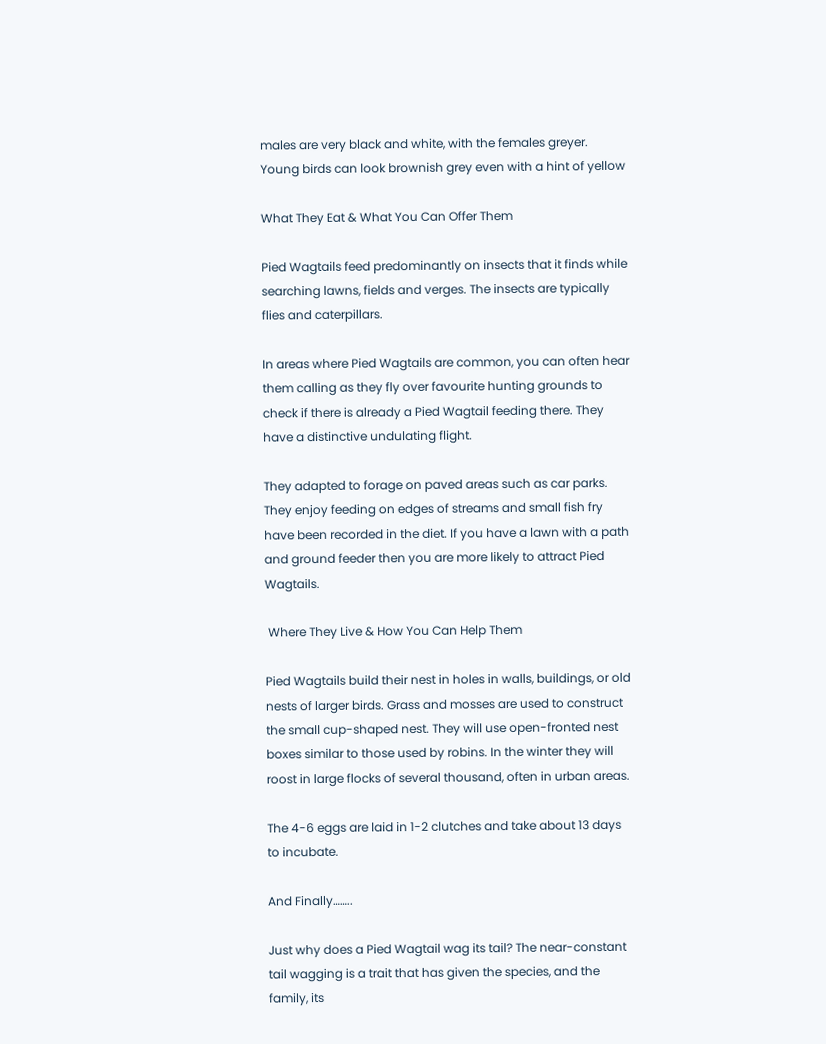males are very black and white, with the females greyer. Young birds can look brownish grey even with a hint of yellow

What They Eat & What You Can Offer Them

Pied Wagtails feed predominantly on insects that it finds while searching lawns, fields and verges. The insects are typically flies and caterpillars.

In areas where Pied Wagtails are common, you can often hear them calling as they fly over favourite hunting grounds to check if there is already a Pied Wagtail feeding there. They have a distinctive undulating flight.

They adapted to forage on paved areas such as car parks. They enjoy feeding on edges of streams and small fish fry have been recorded in the diet. If you have a lawn with a path and ground feeder then you are more likely to attract Pied Wagtails.

 Where They Live & How You Can Help Them

Pied Wagtails build their nest in holes in walls, buildings, or old nests of larger birds. Grass and mosses are used to construct the small cup-shaped nest. They will use open-fronted nest boxes similar to those used by robins. In the winter they will roost in large flocks of several thousand, often in urban areas.

The 4-6 eggs are laid in 1-2 clutches and take about 13 days to incubate.

And Finally……..

Just why does a Pied Wagtail wag its tail? The near-constant tail wagging is a trait that has given the species, and the family, its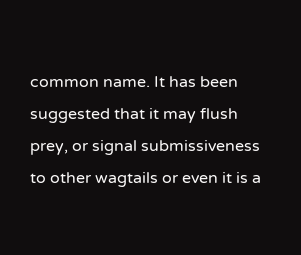common name. It has been suggested that it may flush prey, or signal submissiveness to other wagtails or even it is a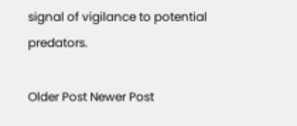signal of vigilance to potential predators.

Older Post Newer Post